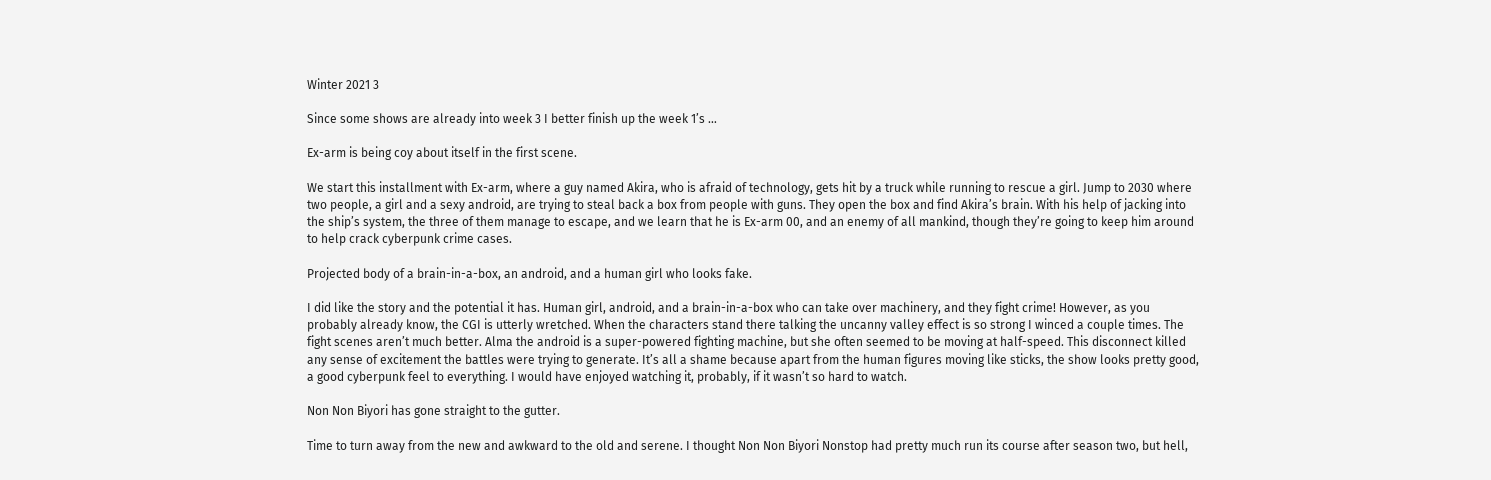Winter 2021 3

Since some shows are already into week 3 I better finish up the week 1’s …

Ex-arm is being coy about itself in the first scene.

We start this installment with Ex-arm, where a guy named Akira, who is afraid of technology, gets hit by a truck while running to rescue a girl. Jump to 2030 where two people, a girl and a sexy android, are trying to steal back a box from people with guns. They open the box and find Akira’s brain. With his help of jacking into the ship’s system, the three of them manage to escape, and we learn that he is Ex-arm 00, and an enemy of all mankind, though they’re going to keep him around to help crack cyberpunk crime cases.

Projected body of a brain-in-a-box, an android, and a human girl who looks fake.

I did like the story and the potential it has. Human girl, android, and a brain-in-a-box who can take over machinery, and they fight crime! However, as you probably already know, the CGI is utterly wretched. When the characters stand there talking the uncanny valley effect is so strong I winced a couple times. The fight scenes aren’t much better. Alma the android is a super-powered fighting machine, but she often seemed to be moving at half-speed. This disconnect killed any sense of excitement the battles were trying to generate. It’s all a shame because apart from the human figures moving like sticks, the show looks pretty good, a good cyberpunk feel to everything. I would have enjoyed watching it, probably, if it wasn’t so hard to watch.

Non Non Biyori has gone straight to the gutter.

Time to turn away from the new and awkward to the old and serene. I thought Non Non Biyori Nonstop had pretty much run its course after season two, but hell,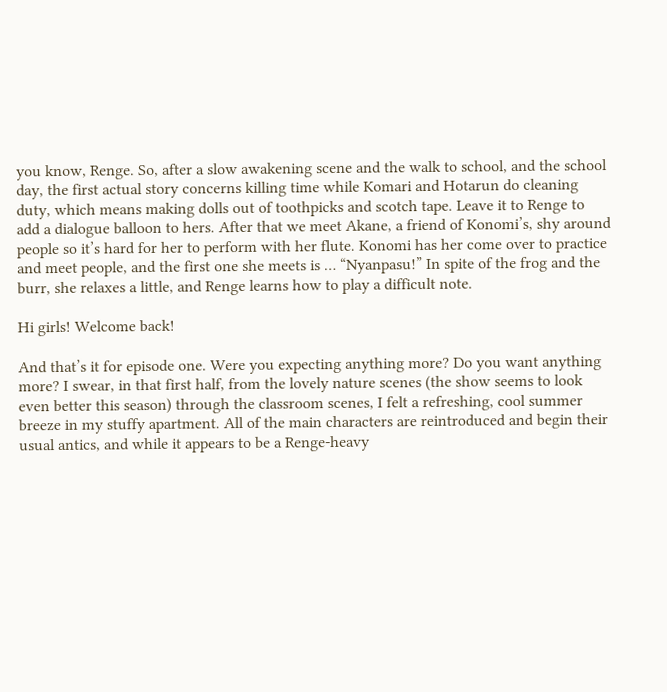you know, Renge. So, after a slow awakening scene and the walk to school, and the school day, the first actual story concerns killing time while Komari and Hotarun do cleaning duty, which means making dolls out of toothpicks and scotch tape. Leave it to Renge to add a dialogue balloon to hers. After that we meet Akane, a friend of Konomi’s, shy around people so it’s hard for her to perform with her flute. Konomi has her come over to practice and meet people, and the first one she meets is … “Nyanpasu!” In spite of the frog and the burr, she relaxes a little, and Renge learns how to play a difficult note.

Hi girls! Welcome back!

And that’s it for episode one. Were you expecting anything more? Do you want anything more? I swear, in that first half, from the lovely nature scenes (the show seems to look even better this season) through the classroom scenes, I felt a refreshing, cool summer breeze in my stuffy apartment. All of the main characters are reintroduced and begin their usual antics, and while it appears to be a Renge-heavy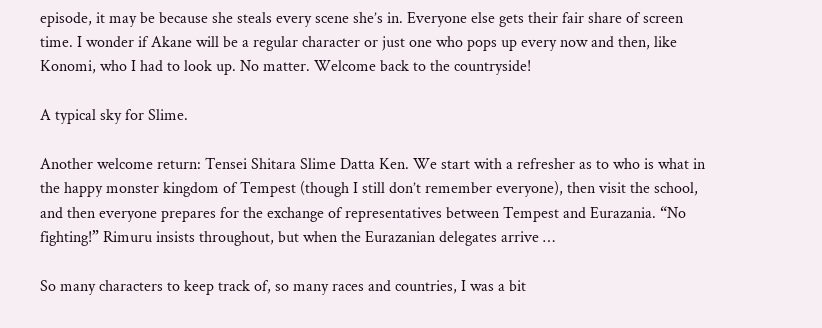episode, it may be because she steals every scene she’s in. Everyone else gets their fair share of screen time. I wonder if Akane will be a regular character or just one who pops up every now and then, like Konomi, who I had to look up. No matter. Welcome back to the countryside!

A typical sky for Slime.

Another welcome return: Tensei Shitara Slime Datta Ken. We start with a refresher as to who is what in the happy monster kingdom of Tempest (though I still don’t remember everyone), then visit the school, and then everyone prepares for the exchange of representatives between Tempest and Eurazania. “No fighting!” Rimuru insists throughout, but when the Eurazanian delegates arrive …

So many characters to keep track of, so many races and countries, I was a bit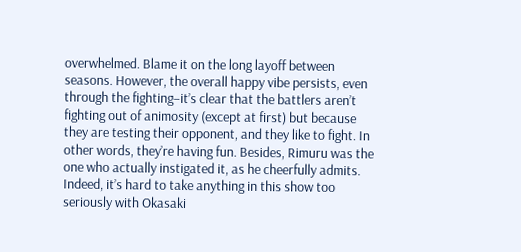overwhelmed. Blame it on the long layoff between seasons. However, the overall happy vibe persists, even through the fighting–it’s clear that the battlers aren’t fighting out of animosity (except at first) but because they are testing their opponent, and they like to fight. In other words, they’re having fun. Besides, Rimuru was the one who actually instigated it, as he cheerfully admits. Indeed, it’s hard to take anything in this show too seriously with Okasaki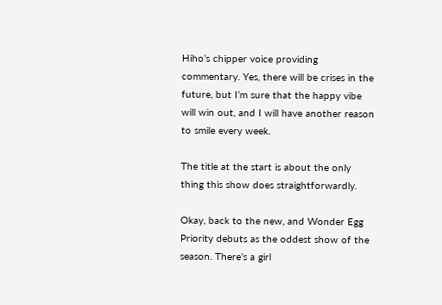Hiho’s chipper voice providing commentary. Yes, there will be crises in the future, but I’m sure that the happy vibe will win out, and I will have another reason to smile every week.

The title at the start is about the only thing this show does straightforwardly.

Okay, back to the new, and Wonder Egg Priority debuts as the oddest show of the season. There’s a girl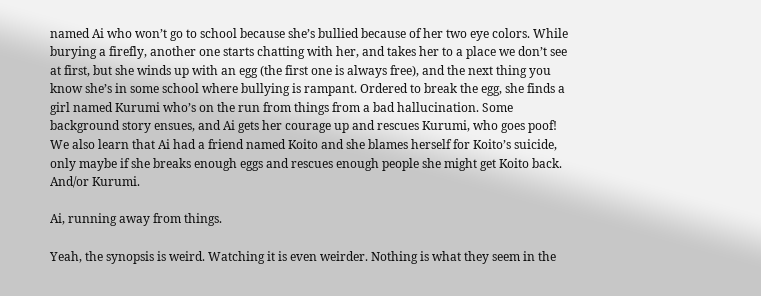named Ai who won’t go to school because she’s bullied because of her two eye colors. While burying a firefly, another one starts chatting with her, and takes her to a place we don’t see at first, but she winds up with an egg (the first one is always free), and the next thing you know she’s in some school where bullying is rampant. Ordered to break the egg, she finds a girl named Kurumi who’s on the run from things from a bad hallucination. Some background story ensues, and Ai gets her courage up and rescues Kurumi, who goes poof! We also learn that Ai had a friend named Koito and she blames herself for Koito’s suicide, only maybe if she breaks enough eggs and rescues enough people she might get Koito back. And/or Kurumi.

Ai, running away from things.

Yeah, the synopsis is weird. Watching it is even weirder. Nothing is what they seem in the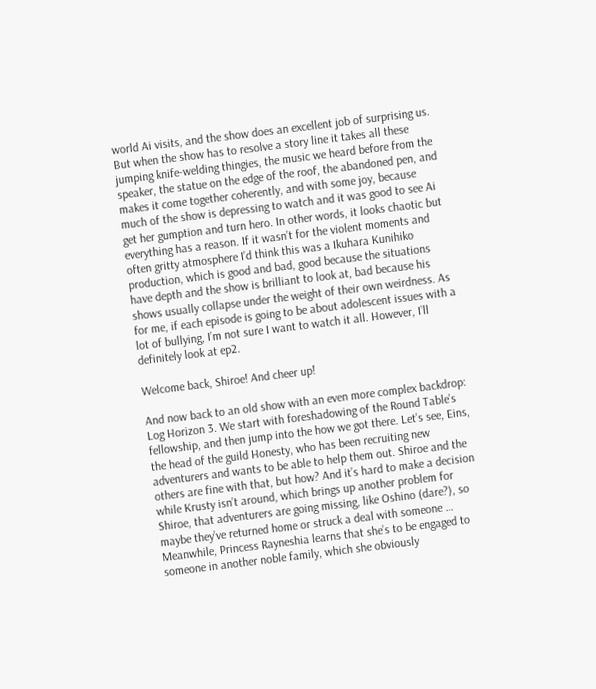world Ai visits, and the show does an excellent job of surprising us. But when the show has to resolve a story line it takes all these jumping knife-welding thingies, the music we heard before from the speaker, the statue on the edge of the roof, the abandoned pen, and makes it come together coherently, and with some joy, because much of the show is depressing to watch and it was good to see Ai get her gumption and turn hero. In other words, it looks chaotic but everything has a reason. If it wasn’t for the violent moments and often gritty atmosphere I’d think this was a Ikuhara Kunihiko production, which is good and bad, good because the situations have depth and the show is brilliant to look at, bad because his shows usually collapse under the weight of their own weirdness. As for me, if each episode is going to be about adolescent issues with a lot of bullying, I’m not sure I want to watch it all. However, I’ll definitely look at ep2.

Welcome back, Shiroe! And cheer up!

And now back to an old show with an even more complex backdrop: Log Horizon 3. We start with foreshadowing of the Round Table’s fellowship, and then jump into the how we got there. Let’s see, Eins, the head of the guild Honesty, who has been recruiting new adventurers and wants to be able to help them out. Shiroe and the others are fine with that, but how? And it’s hard to make a decision while Krusty isn’t around, which brings up another problem for Shiroe, that adventurers are going missing, like Oshino (dare?), so maybe they’ve returned home or struck a deal with someone … Meanwhile, Princess Rayneshia learns that she’s to be engaged to someone in another noble family, which she obviously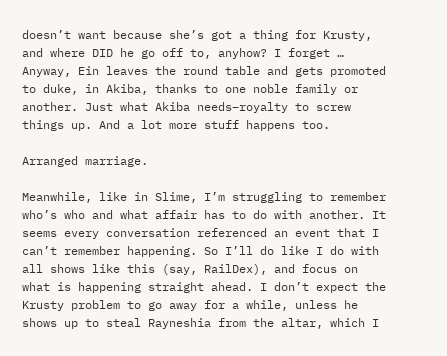doesn’t want because she’s got a thing for Krusty, and where DID he go off to, anyhow? I forget … Anyway, Ein leaves the round table and gets promoted to duke, in Akiba, thanks to one noble family or another. Just what Akiba needs–royalty to screw things up. And a lot more stuff happens too.

Arranged marriage.

Meanwhile, like in Slime, I’m struggling to remember who’s who and what affair has to do with another. It seems every conversation referenced an event that I can’t remember happening. So I’ll do like I do with all shows like this (say, RailDex), and focus on what is happening straight ahead. I don’t expect the Krusty problem to go away for a while, unless he shows up to steal Rayneshia from the altar, which I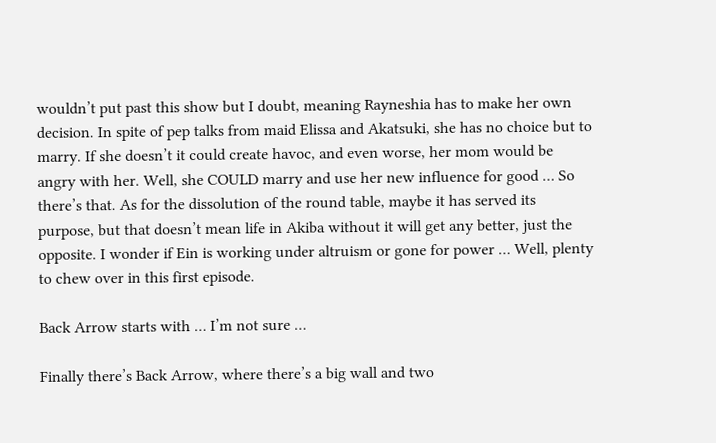wouldn’t put past this show but I doubt, meaning Rayneshia has to make her own decision. In spite of pep talks from maid Elissa and Akatsuki, she has no choice but to marry. If she doesn’t it could create havoc, and even worse, her mom would be angry with her. Well, she COULD marry and use her new influence for good … So there’s that. As for the dissolution of the round table, maybe it has served its purpose, but that doesn’t mean life in Akiba without it will get any better, just the opposite. I wonder if Ein is working under altruism or gone for power … Well, plenty to chew over in this first episode.

Back Arrow starts with … I’m not sure …

Finally there’s Back Arrow, where there’s a big wall and two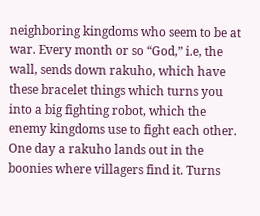neighboring kingdoms who seem to be at war. Every month or so “God,” i.e, the wall, sends down rakuho, which have these bracelet things which turns you into a big fighting robot, which the enemy kingdoms use to fight each other. One day a rakuho lands out in the boonies where villagers find it. Turns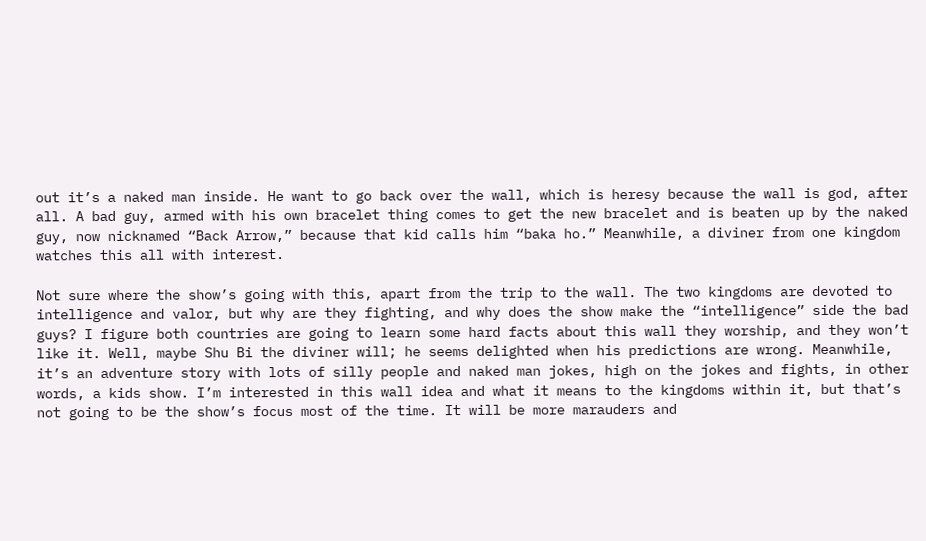out it’s a naked man inside. He want to go back over the wall, which is heresy because the wall is god, after all. A bad guy, armed with his own bracelet thing comes to get the new bracelet and is beaten up by the naked guy, now nicknamed “Back Arrow,” because that kid calls him “baka ho.” Meanwhile, a diviner from one kingdom watches this all with interest.

Not sure where the show’s going with this, apart from the trip to the wall. The two kingdoms are devoted to intelligence and valor, but why are they fighting, and why does the show make the “intelligence” side the bad guys? I figure both countries are going to learn some hard facts about this wall they worship, and they won’t like it. Well, maybe Shu Bi the diviner will; he seems delighted when his predictions are wrong. Meanwhile, it’s an adventure story with lots of silly people and naked man jokes, high on the jokes and fights, in other words, a kids show. I’m interested in this wall idea and what it means to the kingdoms within it, but that’s not going to be the show’s focus most of the time. It will be more marauders and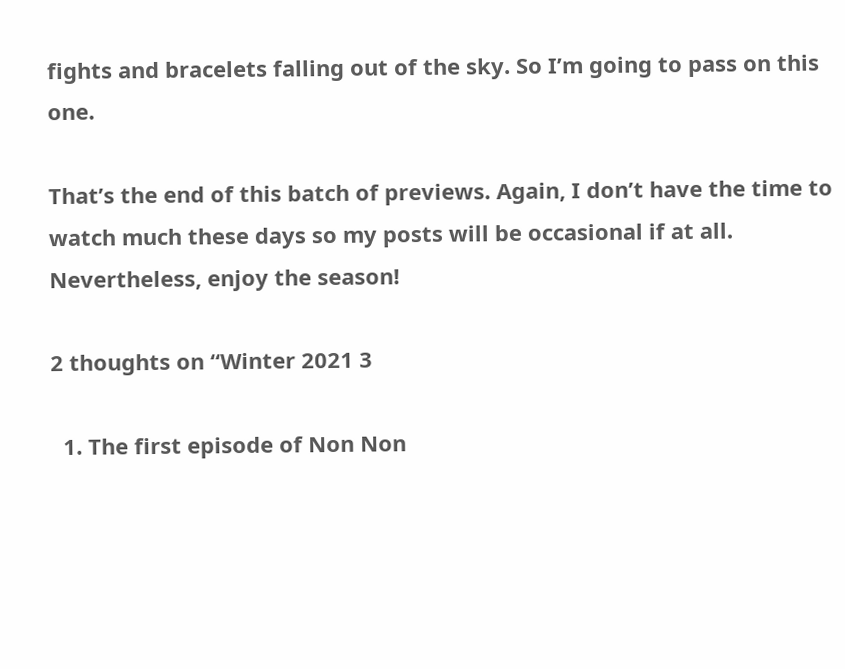fights and bracelets falling out of the sky. So I’m going to pass on this one.

That’s the end of this batch of previews. Again, I don’t have the time to watch much these days so my posts will be occasional if at all. Nevertheless, enjoy the season!

2 thoughts on “Winter 2021 3

  1. The first episode of Non Non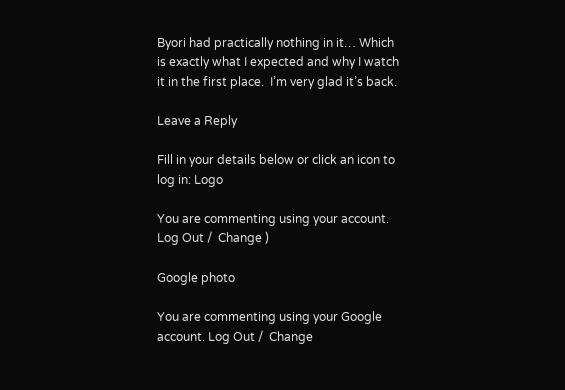Byori had practically nothing in it… Which is exactly what I expected and why I watch it in the first place.  I’m very glad it’s back.

Leave a Reply

Fill in your details below or click an icon to log in: Logo

You are commenting using your account. Log Out /  Change )

Google photo

You are commenting using your Google account. Log Out /  Change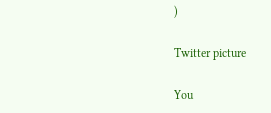)

Twitter picture

You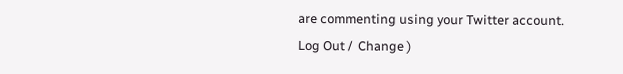are commenting using your Twitter account. Log Out /  Change )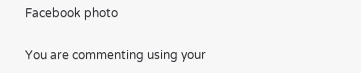Facebook photo

You are commenting using your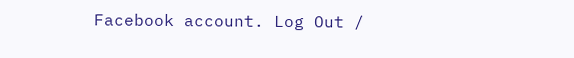Facebook account. Log Out /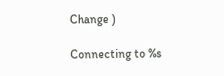Change )

Connecting to %s